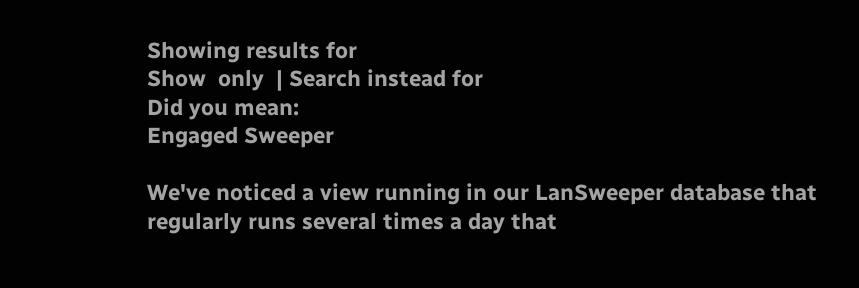Showing results for
Show  only  | Search instead for
Did you mean:
Engaged Sweeper

We've noticed a view running in our LanSweeper database that regularly runs several times a day that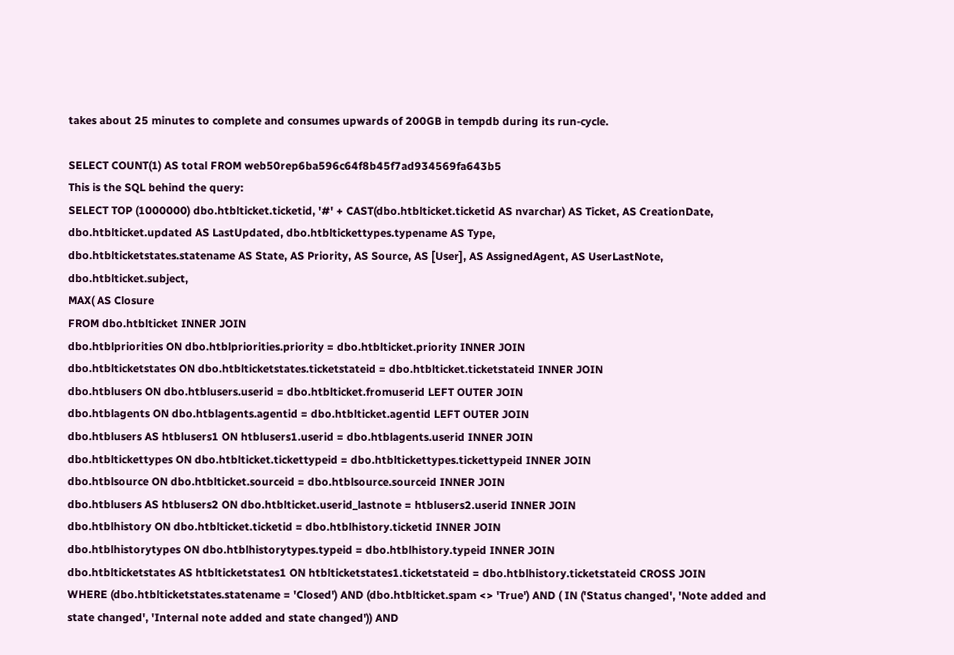takes about 25 minutes to complete and consumes upwards of 200GB in tempdb during its run-cycle.

SELECT COUNT(1) AS total FROM web50rep6ba596c64f8b45f7ad934569fa643b5
This is the SQL behind the query:
SELECT TOP (1000000) dbo.htblticket.ticketid, '#' + CAST(dbo.htblticket.ticketid AS nvarchar) AS Ticket, AS CreationDate, dbo.htblticket.updated AS LastUpdated, dbo.htbltickettypes.typename AS Type,
dbo.htblticketstates.statename AS State, AS Priority, AS Source, AS [User], AS AssignedAgent, AS UserLastNote, dbo.htblticket.subject,
MAX( AS Closure
FROM dbo.htblticket INNER JOIN
dbo.htblpriorities ON dbo.htblpriorities.priority = dbo.htblticket.priority INNER JOIN
dbo.htblticketstates ON dbo.htblticketstates.ticketstateid = dbo.htblticket.ticketstateid INNER JOIN
dbo.htblusers ON dbo.htblusers.userid = dbo.htblticket.fromuserid LEFT OUTER JOIN
dbo.htblagents ON dbo.htblagents.agentid = dbo.htblticket.agentid LEFT OUTER JOIN
dbo.htblusers AS htblusers1 ON htblusers1.userid = dbo.htblagents.userid INNER JOIN
dbo.htbltickettypes ON dbo.htblticket.tickettypeid = dbo.htbltickettypes.tickettypeid INNER JOIN
dbo.htblsource ON dbo.htblticket.sourceid = dbo.htblsource.sourceid INNER JOIN
dbo.htblusers AS htblusers2 ON dbo.htblticket.userid_lastnote = htblusers2.userid INNER JOIN
dbo.htblhistory ON dbo.htblticket.ticketid = dbo.htblhistory.ticketid INNER JOIN
dbo.htblhistorytypes ON dbo.htblhistorytypes.typeid = dbo.htblhistory.typeid INNER JOIN
dbo.htblticketstates AS htblticketstates1 ON htblticketstates1.ticketstateid = dbo.htblhistory.ticketstateid CROSS JOIN
WHERE (dbo.htblticketstates.statename = 'Closed') AND (dbo.htblticket.spam <> 'True') AND ( IN ('Status changed', 'Note added and state changed', 'Internal note added and state changed')) AND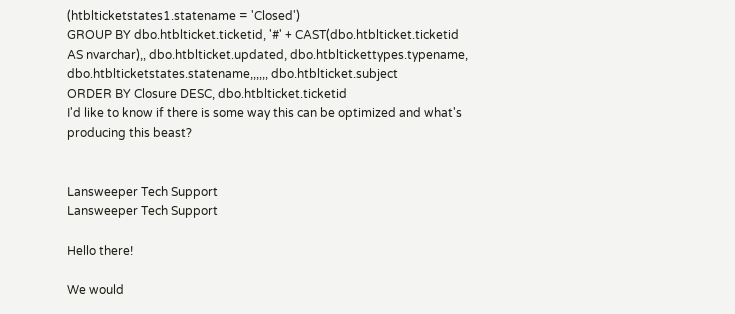(htblticketstates1.statename = 'Closed')
GROUP BY dbo.htblticket.ticketid, '#' + CAST(dbo.htblticket.ticketid AS nvarchar),, dbo.htblticket.updated, dbo.htbltickettypes.typename, dbo.htblticketstates.statename,,,,,, dbo.htblticket.subject
ORDER BY Closure DESC, dbo.htblticket.ticketid
I'd like to know if there is some way this can be optimized and what's producing this beast?


Lansweeper Tech Support
Lansweeper Tech Support

Hello there!

We would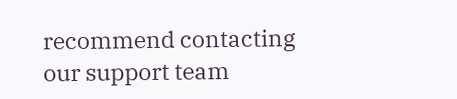recommend contacting our support team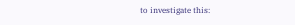to investigate this: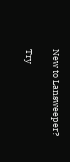New to Lansweeper?

Try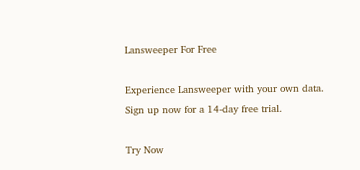Lansweeper For Free

Experience Lansweeper with your own data.
Sign up now for a 14-day free trial.

Try Now